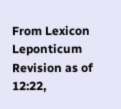From Lexicon Leponticum
Revision as of 12:22,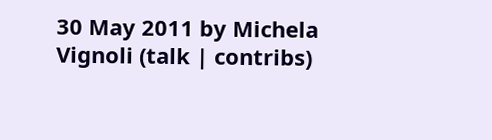30 May 2011 by Michela Vignoli (talk | contribs)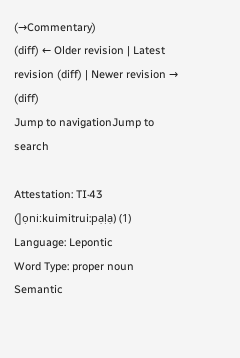(→Commentary)
(diff) ← Older revision | Latest revision (diff) | Newer revision → (diff)
Jump to navigationJump to search

Attestation: TI·43 (]ọni:kuimitrui:pạḷạ) (1)
Language: Lepontic
Word Type: proper noun
Semantic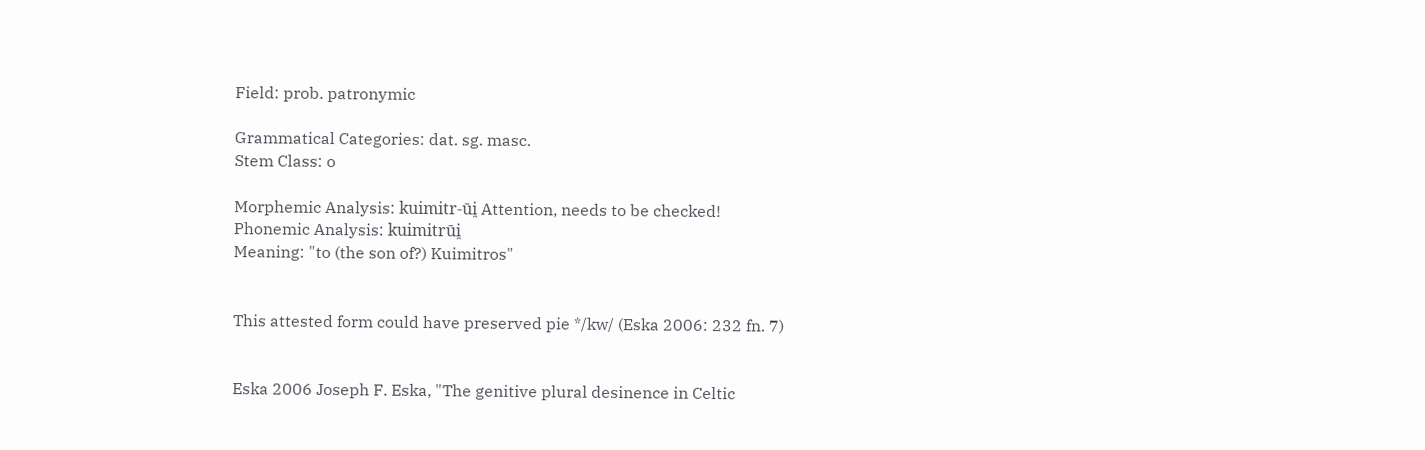Field: prob. patronymic

Grammatical Categories: dat. sg. masc.
Stem Class: o

Morphemic Analysis: kuimitr-ūi̯ Attention, needs to be checked!
Phonemic Analysis: kuimitrūi̯
Meaning: "to (the son of?) Kuimitros"


This attested form could have preserved pie */kw/ (Eska 2006: 232 fn. 7)


Eska 2006 Joseph F. Eska, "The genitive plural desinence in Celtic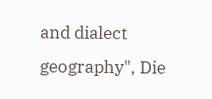and dialect geography", Die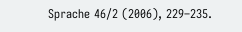Sprache 46/2 (2006), 229–235.